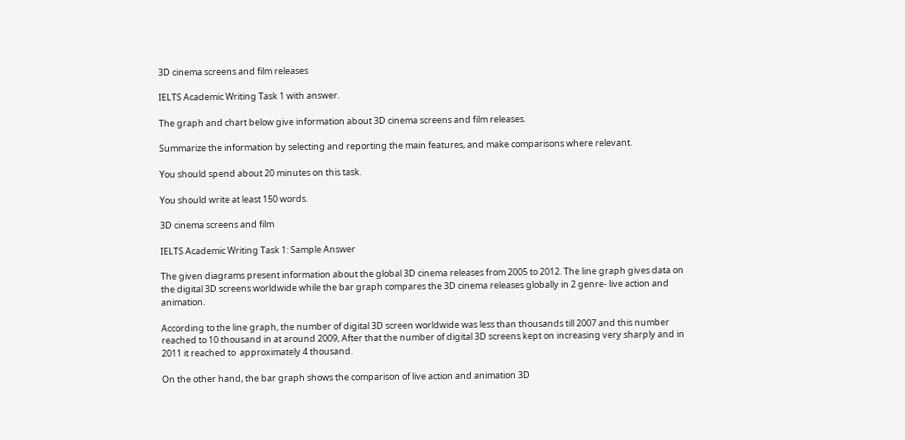3D cinema screens and film releases

IELTS Academic Writing Task 1 with answer.

The graph and chart below give information about 3D cinema screens and film releases.

Summarize the information by selecting and reporting the main features, and make comparisons where relevant.

You should spend about 20 minutes on this task.

You should write at least 150 words.

3D cinema screens and film

IELTS Academic Writing Task 1: Sample Answer

The given diagrams present information about the global 3D cinema releases from 2005 to 2012. The line graph gives data on the digital 3D screens worldwide while the bar graph compares the 3D cinema releases globally in 2 genre- live action and animation.

According to the line graph, the number of digital 3D screen worldwide was less than thousands till 2007 and this number reached to 10 thousand in at around 2009, After that the number of digital 3D screens kept on increasing very sharply and in 2011 it reached to  approximately 4 thousand.

On the other hand, the bar graph shows the comparison of live action and animation 3D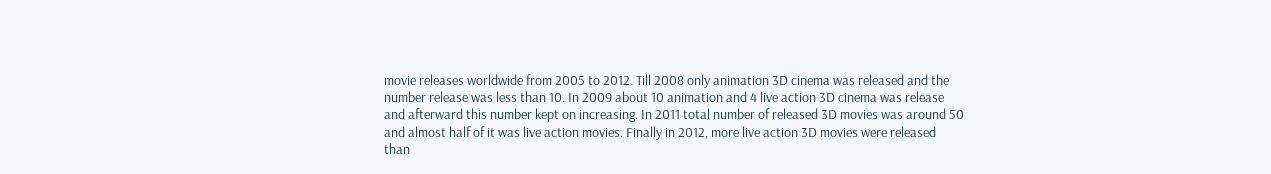movie releases worldwide from 2005 to 2012. Till 2008 only animation 3D cinema was released and the number release was less than 10. In 2009 about 10 animation and 4 live action 3D cinema was release and afterward this number kept on increasing. In 2011 total number of released 3D movies was around 50 and almost half of it was live action movies. Finally in 2012, more live action 3D movies were released than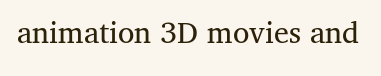animation 3D movies and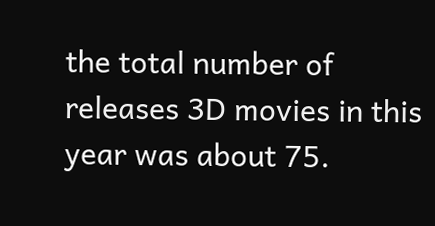the total number of releases 3D movies in this year was about 75.